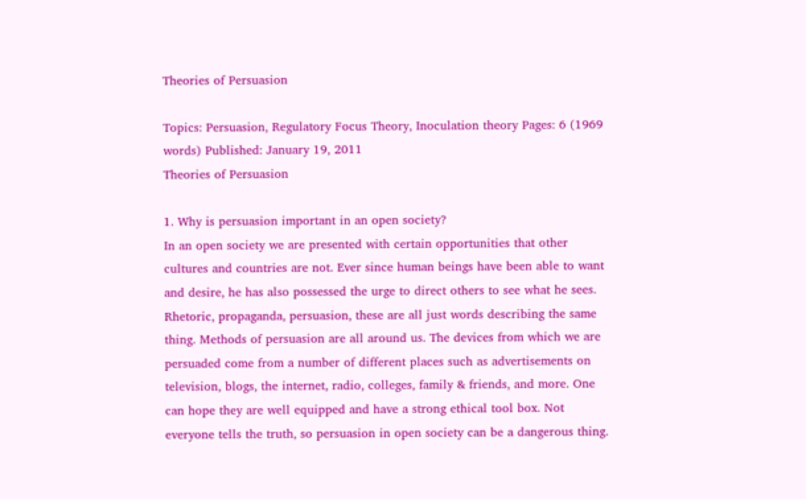Theories of Persuasion

Topics: Persuasion, Regulatory Focus Theory, Inoculation theory Pages: 6 (1969 words) Published: January 19, 2011
Theories of Persuasion

1. Why is persuasion important in an open society?
In an open society we are presented with certain opportunities that other cultures and countries are not. Ever since human beings have been able to want and desire, he has also possessed the urge to direct others to see what he sees. Rhetoric, propaganda, persuasion, these are all just words describing the same thing. Methods of persuasion are all around us. The devices from which we are persuaded come from a number of different places such as advertisements on television, blogs, the internet, radio, colleges, family & friends, and more. One can hope they are well equipped and have a strong ethical tool box. Not everyone tells the truth, so persuasion in open society can be a dangerous thing.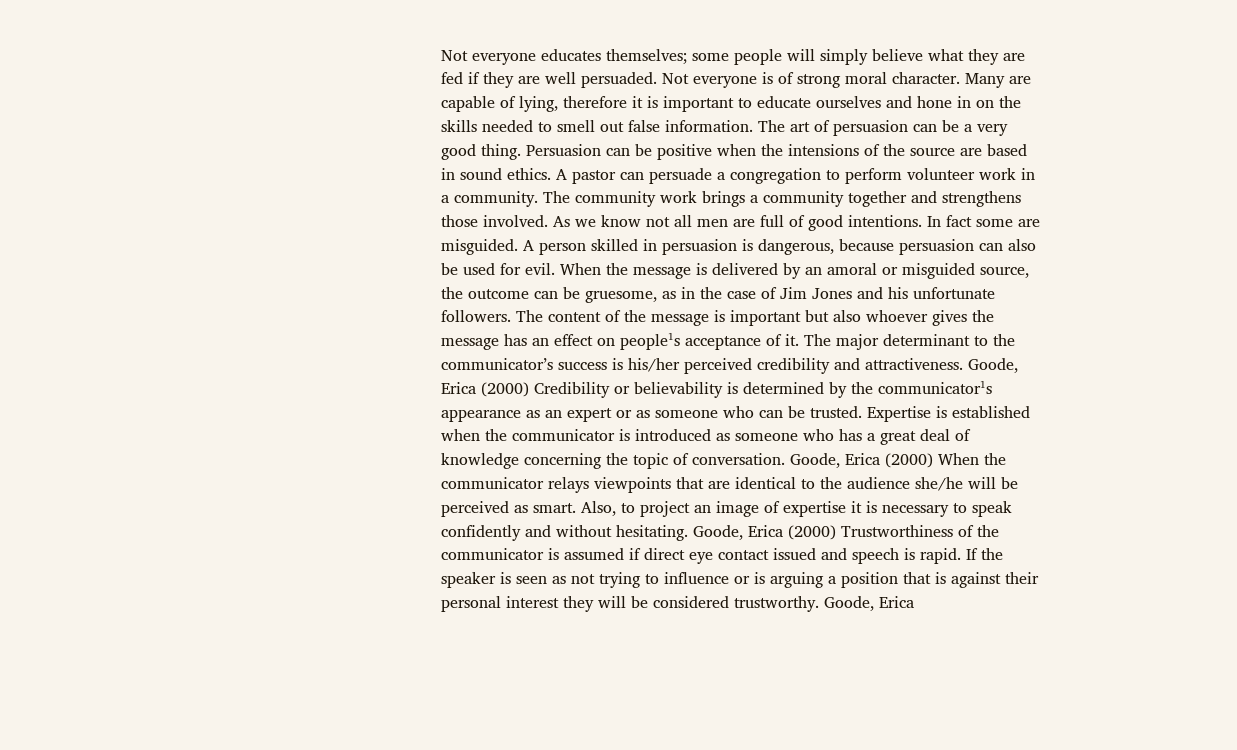Not everyone educates themselves; some people will simply believe what they are fed if they are well persuaded. Not everyone is of strong moral character. Many are capable of lying, therefore it is important to educate ourselves and hone in on the skills needed to smell out false information. The art of persuasion can be a very good thing. Persuasion can be positive when the intensions of the source are based in sound ethics. A pastor can persuade a congregation to perform volunteer work in a community. The community work brings a community together and strengthens those involved. As we know not all men are full of good intentions. In fact some are misguided. A person skilled in persuasion is dangerous, because persuasion can also be used for evil. When the message is delivered by an amoral or misguided source, the outcome can be gruesome, as in the case of Jim Jones and his unfortunate followers. The content of the message is important but also whoever gives the message has an effect on people¹s acceptance of it. The major determinant to the communicator’s success is his/her perceived credibility and attractiveness. Goode, Erica (2000) Credibility or believability is determined by the communicator¹s appearance as an expert or as someone who can be trusted. Expertise is established when the communicator is introduced as someone who has a great deal of knowledge concerning the topic of conversation. Goode, Erica (2000) When the communicator relays viewpoints that are identical to the audience she/he will be perceived as smart. Also, to project an image of expertise it is necessary to speak confidently and without hesitating. Goode, Erica (2000) Trustworthiness of the communicator is assumed if direct eye contact issued and speech is rapid. If the speaker is seen as not trying to influence or is arguing a position that is against their personal interest they will be considered trustworthy. Goode, Erica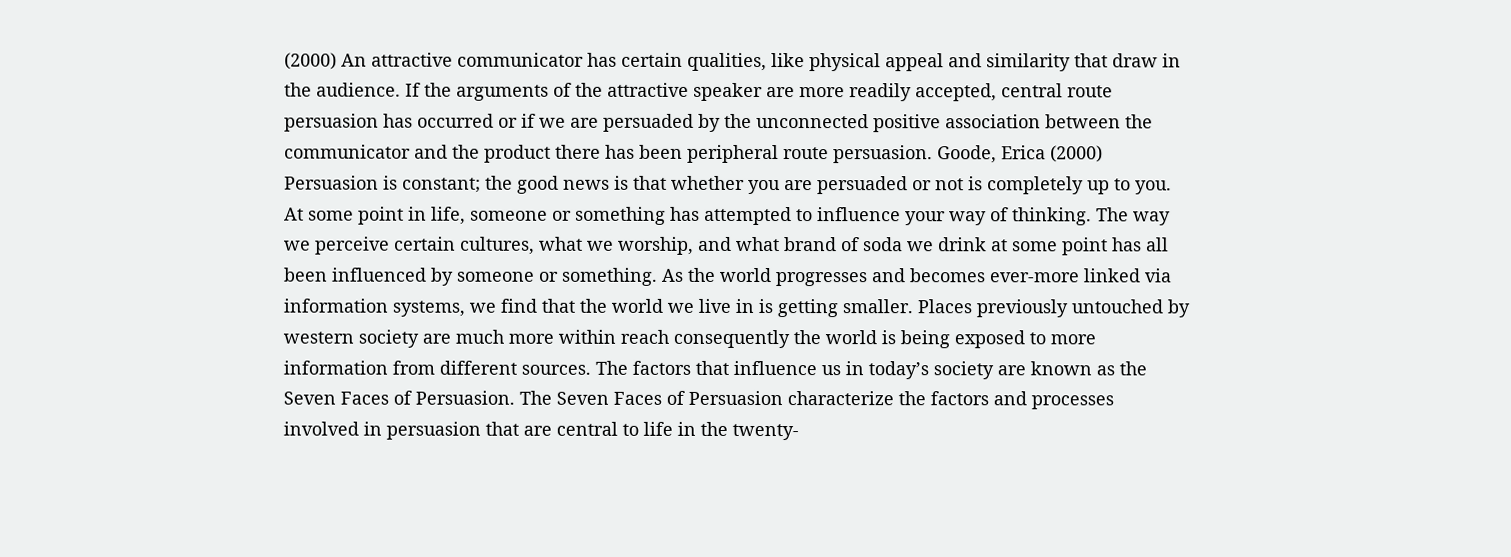(2000) An attractive communicator has certain qualities, like physical appeal and similarity that draw in the audience. If the arguments of the attractive speaker are more readily accepted, central route persuasion has occurred or if we are persuaded by the unconnected positive association between the communicator and the product there has been peripheral route persuasion. Goode, Erica (2000) Persuasion is constant; the good news is that whether you are persuaded or not is completely up to you. At some point in life, someone or something has attempted to influence your way of thinking. The way we perceive certain cultures, what we worship, and what brand of soda we drink at some point has all been influenced by someone or something. As the world progresses and becomes ever-more linked via information systems, we find that the world we live in is getting smaller. Places previously untouched by western society are much more within reach consequently the world is being exposed to more information from different sources. The factors that influence us in today’s society are known as the Seven Faces of Persuasion. The Seven Faces of Persuasion characterize the factors and processes involved in persuasion that are central to life in the twenty-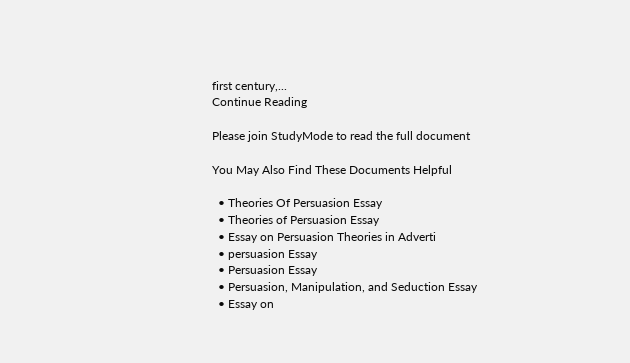first century,...
Continue Reading

Please join StudyMode to read the full document

You May Also Find These Documents Helpful

  • Theories Of Persuasion Essay
  • Theories of Persuasion Essay
  • Essay on Persuasion Theories in Adverti
  • persuasion Essay
  • Persuasion Essay
  • Persuasion, Manipulation, and Seduction Essay
  • Essay on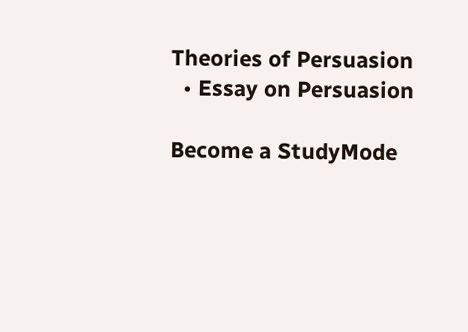Theories of Persuasion
  • Essay on Persuasion

Become a StudyMode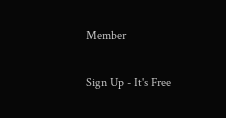Member

Sign Up - It's Free